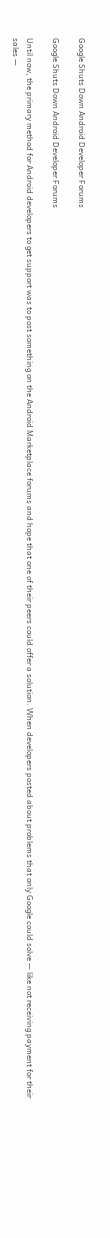Google Shuts Down Android Developer Forums

Google Shuts Down Android Developer Forums

Until now, the primary method for Android developers to get support was to post something on the Android Marketplace forums and hope that one of their peers could offer a solution. When developers posted about problems that only Google could solve — like not receiving payment for their sales —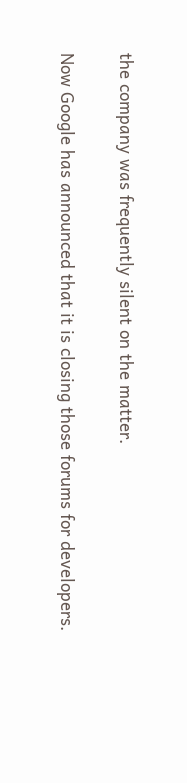the company was frequently silent on the matter.

Now Google has announced that it is closing those forums for developers.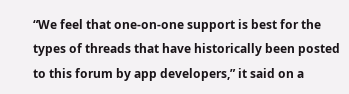“We feel that one-on-one support is best for the types of threads that have historically been posted to this forum by app developers,” it said on a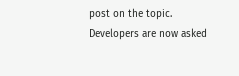post on the topic. Developers are now asked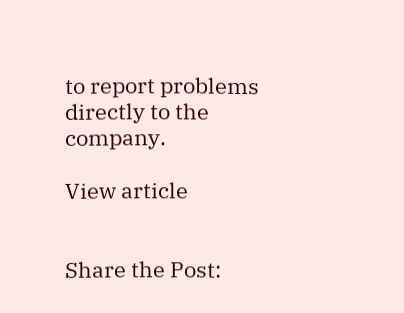to report problems directly to the company.

View article


Share the Post: